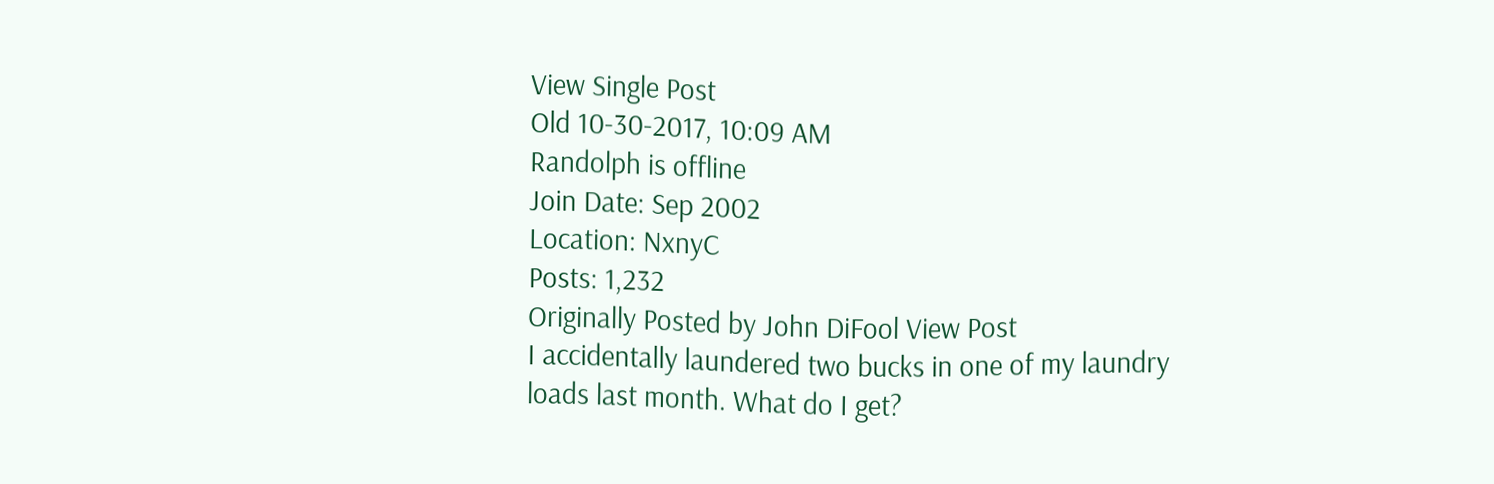View Single Post
Old 10-30-2017, 10:09 AM
Randolph is offline
Join Date: Sep 2002
Location: NxnyC
Posts: 1,232
Originally Posted by John DiFool View Post
I accidentally laundered two bucks in one of my laundry loads last month. What do I get?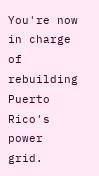You're now in charge of rebuilding Puerto Rico's power grid.